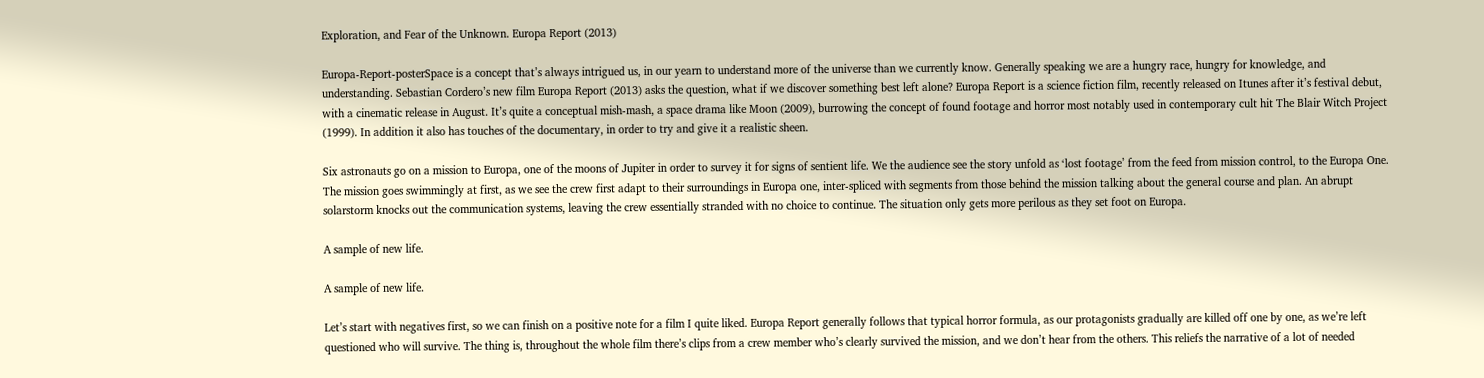Exploration, and Fear of the Unknown. Europa Report (2013)

Europa-Report-posterSpace is a concept that’s always intrigued us, in our yearn to understand more of the universe than we currently know. Generally speaking we are a hungry race, hungry for knowledge, and understanding. Sebastian Cordero’s new film Europa Report (2013) asks the question, what if we discover something best left alone? Europa Report is a science fiction film, recently released on Itunes after it’s festival debut, with a cinematic release in August. It’s quite a conceptual mish-mash, a space drama like Moon (2009), burrowing the concept of found footage and horror most notably used in contemporary cult hit The Blair Witch Project (1999). In addition it also has touches of the documentary, in order to try and give it a realistic sheen.

Six astronauts go on a mission to Europa, one of the moons of Jupiter in order to survey it for signs of sentient life. We the audience see the story unfold as ‘lost footage’ from the feed from mission control, to the Europa One. The mission goes swimmingly at first, as we see the crew first adapt to their surroundings in Europa one, inter-spliced with segments from those behind the mission talking about the general course and plan. An abrupt solarstorm knocks out the communication systems, leaving the crew essentially stranded with no choice to continue. The situation only gets more perilous as they set foot on Europa.

A sample of new life.

A sample of new life.

Let’s start with negatives first, so we can finish on a positive note for a film I quite liked. Europa Report generally follows that typical horror formula, as our protagonists gradually are killed off one by one, as we’re left questioned who will survive. The thing is, throughout the whole film there’s clips from a crew member who’s clearly survived the mission, and we don’t hear from the others. This reliefs the narrative of a lot of needed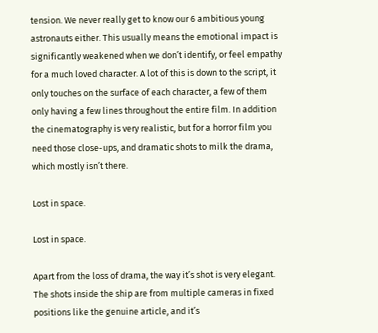tension. We never really get to know our 6 ambitious young astronauts either. This usually means the emotional impact is significantly weakened when we don’t identify, or feel empathy for a much loved character. A lot of this is down to the script, it only touches on the surface of each character, a few of them only having a few lines throughout the entire film. In addition the cinematography is very realistic, but for a horror film you need those close-ups, and dramatic shots to milk the drama, which mostly isn’t there.

Lost in space.

Lost in space.

Apart from the loss of drama, the way it’s shot is very elegant. The shots inside the ship are from multiple cameras in fixed positions like the genuine article, and it’s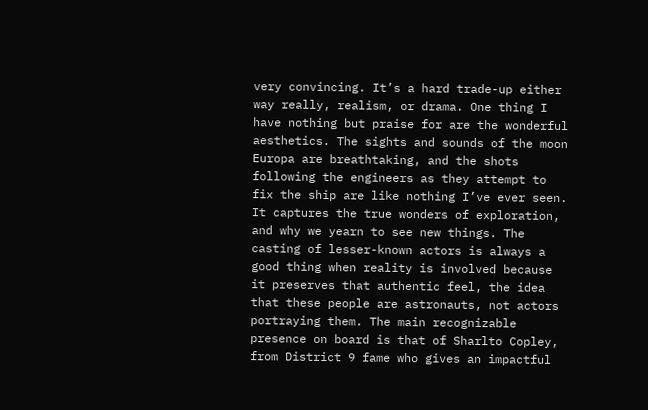very convincing. It’s a hard trade-up either way really, realism, or drama. One thing I have nothing but praise for are the wonderful aesthetics. The sights and sounds of the moon Europa are breathtaking, and the shots following the engineers as they attempt to fix the ship are like nothing I’ve ever seen. It captures the true wonders of exploration, and why we yearn to see new things. The casting of lesser-known actors is always a good thing when reality is involved because it preserves that authentic feel, the idea that these people are astronauts, not actors portraying them. The main recognizable presence on board is that of Sharlto Copley, from District 9 fame who gives an impactful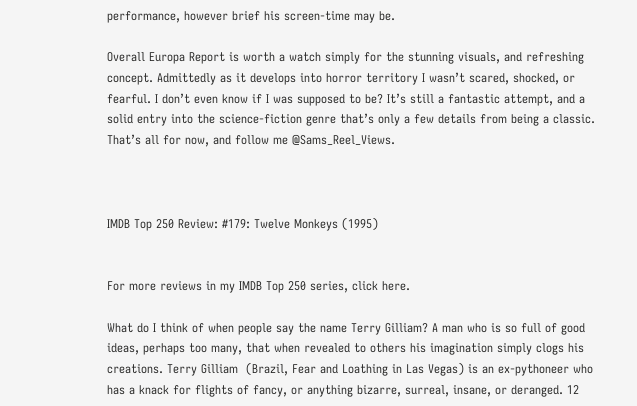performance, however brief his screen-time may be.

Overall Europa Report is worth a watch simply for the stunning visuals, and refreshing concept. Admittedly as it develops into horror territory I wasn’t scared, shocked, or fearful. I don’t even know if I was supposed to be? It’s still a fantastic attempt, and a solid entry into the science-fiction genre that’s only a few details from being a classic. That’s all for now, and follow me @Sams_Reel_Views.



IMDB Top 250 Review: #179: Twelve Monkeys (1995)


For more reviews in my IMDB Top 250 series, click here.

What do I think of when people say the name Terry Gilliam? A man who is so full of good ideas, perhaps too many, that when revealed to others his imagination simply clogs his creations. Terry Gilliam  (Brazil, Fear and Loathing in Las Vegas) is an ex-pythoneer who has a knack for flights of fancy, or anything bizarre, surreal, insane, or deranged. 12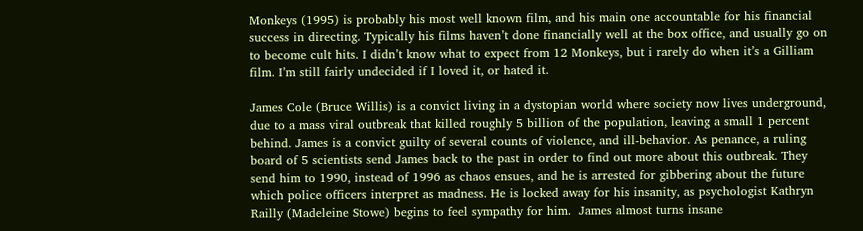Monkeys (1995) is probably his most well known film, and his main one accountable for his financial success in directing. Typically his films haven’t done financially well at the box office, and usually go on to become cult hits. I didn’t know what to expect from 12 Monkeys, but i rarely do when it’s a Gilliam film. I’m still fairly undecided if I loved it, or hated it.

James Cole (Bruce Willis) is a convict living in a dystopian world where society now lives underground, due to a mass viral outbreak that killed roughly 5 billion of the population, leaving a small 1 percent behind. James is a convict guilty of several counts of violence, and ill-behavior. As penance, a ruling board of 5 scientists send James back to the past in order to find out more about this outbreak. They send him to 1990, instead of 1996 as chaos ensues, and he is arrested for gibbering about the future which police officers interpret as madness. He is locked away for his insanity, as psychologist Kathryn Railly (Madeleine Stowe) begins to feel sympathy for him.  James almost turns insane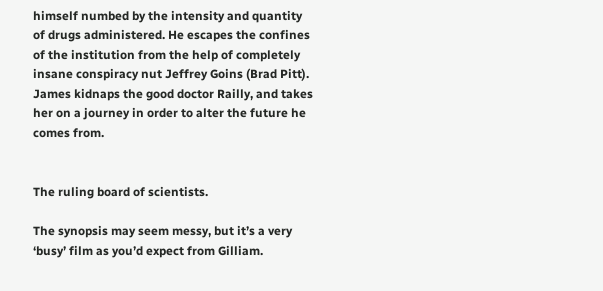himself numbed by the intensity and quantity of drugs administered. He escapes the confines of the institution from the help of completely insane conspiracy nut Jeffrey Goins (Brad Pitt). James kidnaps the good doctor Railly, and takes her on a journey in order to alter the future he comes from.


The ruling board of scientists.

The synopsis may seem messy, but it’s a very ‘busy’ film as you’d expect from Gilliam.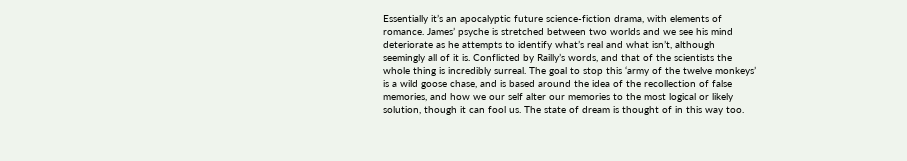Essentially it’s an apocalyptic future science-fiction drama, with elements of romance. James’ psyche is stretched between two worlds and we see his mind deteriorate as he attempts to identify what’s real and what isn’t, although seemingly all of it is. Conflicted by Railly’s words, and that of the scientists the whole thing is incredibly surreal. The goal to stop this ‘army of the twelve monkeys’ is a wild goose chase, and is based around the idea of the recollection of false memories, and how we our self alter our memories to the most logical or likely solution, though it can fool us. The state of dream is thought of in this way too.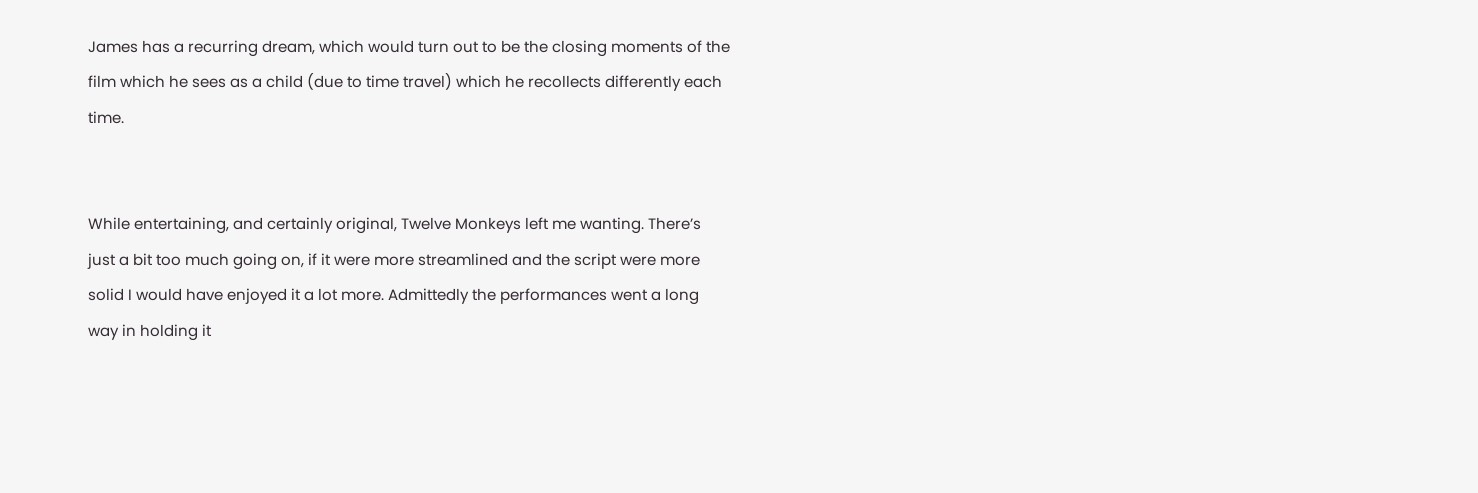James has a recurring dream, which would turn out to be the closing moments of the film which he sees as a child (due to time travel) which he recollects differently each time.


While entertaining, and certainly original, Twelve Monkeys left me wanting. There’s just a bit too much going on, if it were more streamlined and the script were more solid I would have enjoyed it a lot more. Admittedly the performances went a long way in holding it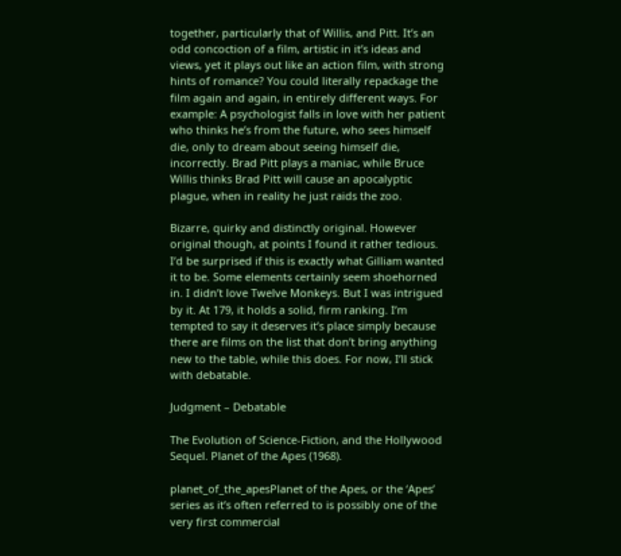together, particularly that of Willis, and Pitt. It’s an odd concoction of a film, artistic in it’s ideas and views, yet it plays out like an action film, with strong hints of romance? You could literally repackage the film again and again, in entirely different ways. For example: A psychologist falls in love with her patient who thinks he’s from the future, who sees himself die, only to dream about seeing himself die, incorrectly. Brad Pitt plays a maniac, while Bruce Willis thinks Brad Pitt will cause an apocalyptic plague, when in reality he just raids the zoo.

Bizarre, quirky and distinctly original. However original though, at points I found it rather tedious. I’d be surprised if this is exactly what Gilliam wanted it to be. Some elements certainly seem shoehorned in. I didn’t love Twelve Monkeys. But I was intrigued by it. At 179, it holds a solid, firm ranking. I’m tempted to say it deserves it’s place simply because there are films on the list that don’t bring anything new to the table, while this does. For now, I’ll stick with debatable.

Judgment – Debatable

The Evolution of Science-Fiction, and the Hollywood Sequel. Planet of the Apes (1968).

planet_of_the_apesPlanet of the Apes, or the ‘Apes’ series as it’s often referred to is possibly one of the very first commercial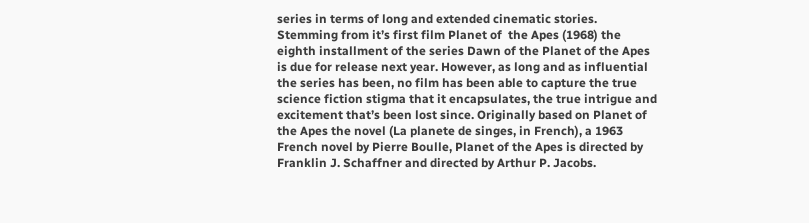series in terms of long and extended cinematic stories. Stemming from it’s first film Planet of  the Apes (1968) the eighth installment of the series Dawn of the Planet of the Apes is due for release next year. However, as long and as influential the series has been, no film has been able to capture the true science fiction stigma that it encapsulates, the true intrigue and excitement that’s been lost since. Originally based on Planet of the Apes the novel (La planete de singes, in French), a 1963 French novel by Pierre Boulle, Planet of the Apes is directed by Franklin J. Schaffner and directed by Arthur P. Jacobs.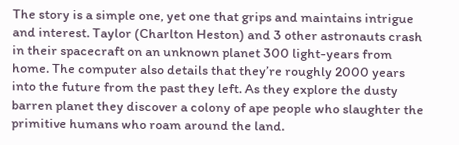The story is a simple one, yet one that grips and maintains intrigue and interest. Taylor (Charlton Heston) and 3 other astronauts crash in their spacecraft on an unknown planet 300 light-years from home. The computer also details that they’re roughly 2000 years into the future from the past they left. As they explore the dusty barren planet they discover a colony of ape people who slaughter the primitive humans who roam around the land.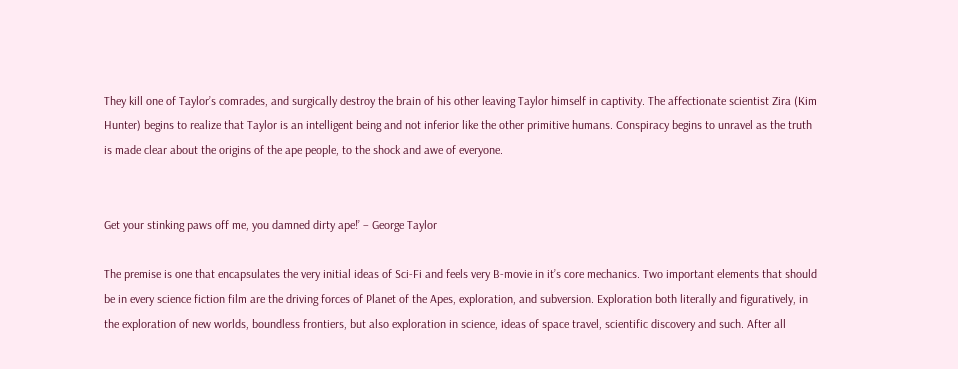They kill one of Taylor’s comrades, and surgically destroy the brain of his other leaving Taylor himself in captivity. The affectionate scientist Zira (Kim Hunter) begins to realize that Taylor is an intelligent being and not inferior like the other primitive humans. Conspiracy begins to unravel as the truth is made clear about the origins of the ape people, to the shock and awe of everyone.


Get your stinking paws off me, you damned dirty ape!’ – George Taylor

The premise is one that encapsulates the very initial ideas of Sci-Fi and feels very B-movie in it’s core mechanics. Two important elements that should be in every science fiction film are the driving forces of Planet of the Apes, exploration, and subversion. Exploration both literally and figuratively, in the exploration of new worlds, boundless frontiers, but also exploration in science, ideas of space travel, scientific discovery and such. After all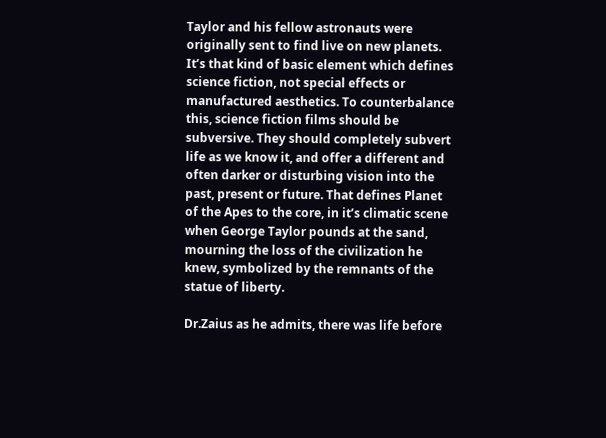Taylor and his fellow astronauts were originally sent to find live on new planets. It’s that kind of basic element which defines science fiction, not special effects or manufactured aesthetics. To counterbalance this, science fiction films should be subversive. They should completely subvert life as we know it, and offer a different and often darker or disturbing vision into the past, present or future. That defines Planet of the Apes to the core, in it’s climatic scene when George Taylor pounds at the sand, mourning the loss of the civilization he knew, symbolized by the remnants of the statue of liberty.

Dr.Zaius as he admits, there was life before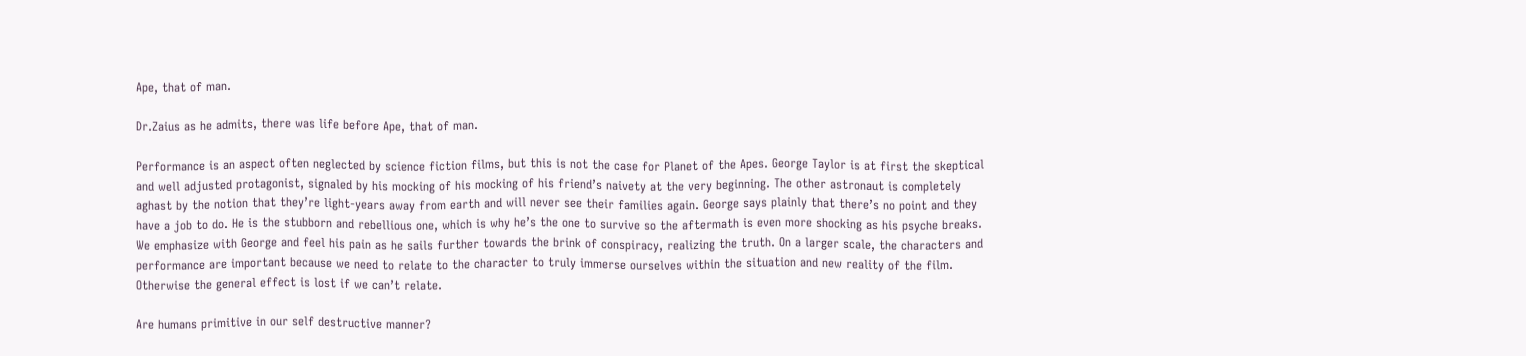Ape, that of man.

Dr.Zaius as he admits, there was life before Ape, that of man.

Performance is an aspect often neglected by science fiction films, but this is not the case for Planet of the Apes. George Taylor is at first the skeptical and well adjusted protagonist, signaled by his mocking of his mocking of his friend’s naivety at the very beginning. The other astronaut is completely aghast by the notion that they’re light-years away from earth and will never see their families again. George says plainly that there’s no point and they have a job to do. He is the stubborn and rebellious one, which is why he’s the one to survive so the aftermath is even more shocking as his psyche breaks. We emphasize with George and feel his pain as he sails further towards the brink of conspiracy, realizing the truth. On a larger scale, the characters and performance are important because we need to relate to the character to truly immerse ourselves within the situation and new reality of the film. Otherwise the general effect is lost if we can’t relate.

Are humans primitive in our self destructive manner?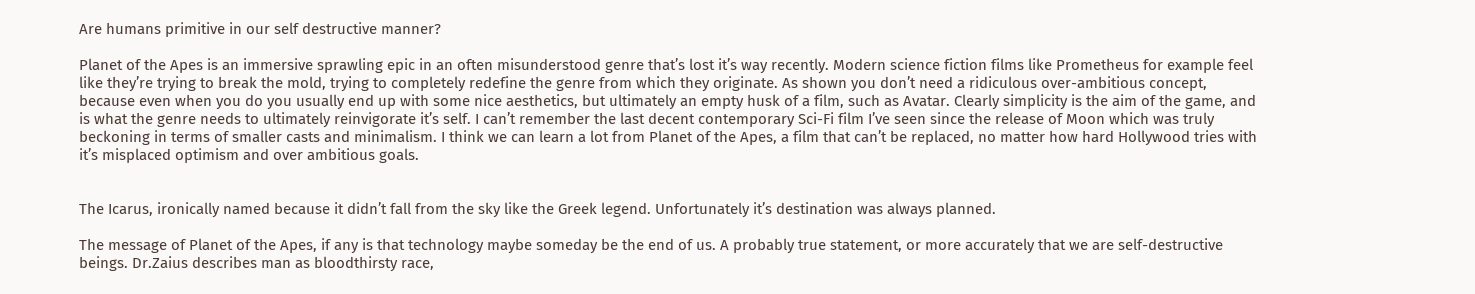Are humans primitive in our self destructive manner?

Planet of the Apes is an immersive sprawling epic in an often misunderstood genre that’s lost it’s way recently. Modern science fiction films like Prometheus for example feel like they’re trying to break the mold, trying to completely redefine the genre from which they originate. As shown you don’t need a ridiculous over-ambitious concept, because even when you do you usually end up with some nice aesthetics, but ultimately an empty husk of a film, such as Avatar. Clearly simplicity is the aim of the game, and is what the genre needs to ultimately reinvigorate it’s self. I can’t remember the last decent contemporary Sci-Fi film I’ve seen since the release of Moon which was truly beckoning in terms of smaller casts and minimalism. I think we can learn a lot from Planet of the Apes, a film that can’t be replaced, no matter how hard Hollywood tries with it’s misplaced optimism and over ambitious goals.


The Icarus, ironically named because it didn’t fall from the sky like the Greek legend. Unfortunately it’s destination was always planned.

The message of Planet of the Apes, if any is that technology maybe someday be the end of us. A probably true statement, or more accurately that we are self-destructive beings. Dr.Zaius describes man as bloodthirsty race,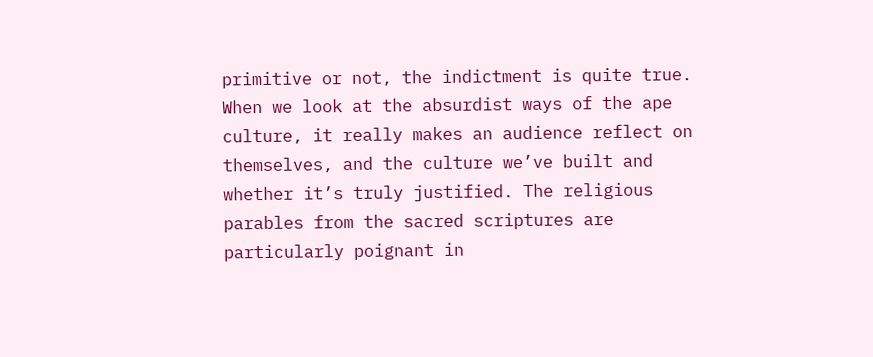primitive or not, the indictment is quite true. When we look at the absurdist ways of the ape culture, it really makes an audience reflect on themselves, and the culture we’ve built and whether it’s truly justified. The religious parables from the sacred scriptures are particularly poignant in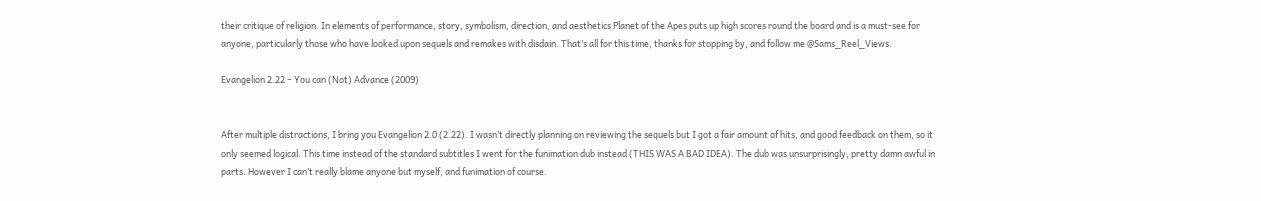their critique of religion. In elements of performance, story, symbolism, direction, and aesthetics Planet of the Apes puts up high scores round the board and is a must-see for anyone, particularly those who have looked upon sequels and remakes with disdain. That’s all for this time, thanks for stopping by, and follow me @Sams_Reel_Views.

Evangelion 2.22 – You can (Not) Advance (2009)


After multiple distractions, I bring you Evangelion 2.0 (2.22). I wasn’t directly planning on reviewing the sequels but I got a fair amount of hits, and good feedback on them, so it only seemed logical. This time instead of the standard subtitles I went for the funimation dub instead (THIS WAS A BAD IDEA). The dub was unsurprisingly, pretty damn awful in parts. However I can’t really blame anyone but myself, and funimation of course.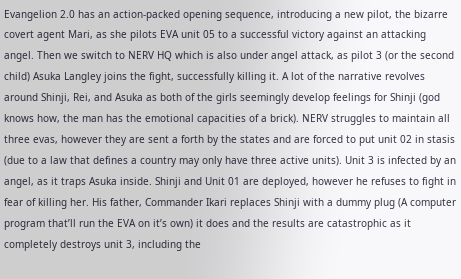Evangelion 2.0 has an action-packed opening sequence, introducing a new pilot, the bizarre covert agent Mari, as she pilots EVA unit 05 to a successful victory against an attacking angel. Then we switch to NERV HQ which is also under angel attack, as pilot 3 (or the second child) Asuka Langley joins the fight, successfully killing it. A lot of the narrative revolves around Shinji, Rei, and Asuka as both of the girls seemingly develop feelings for Shinji (god knows how, the man has the emotional capacities of a brick). NERV struggles to maintain all three evas, however they are sent a forth by the states and are forced to put unit 02 in stasis (due to a law that defines a country may only have three active units). Unit 3 is infected by an angel, as it traps Asuka inside. Shinji and Unit 01 are deployed, however he refuses to fight in fear of killing her. His father, Commander Ikari replaces Shinji with a dummy plug (A computer program that’ll run the EVA on it’s own) it does and the results are catastrophic as it completely destroys unit 3, including the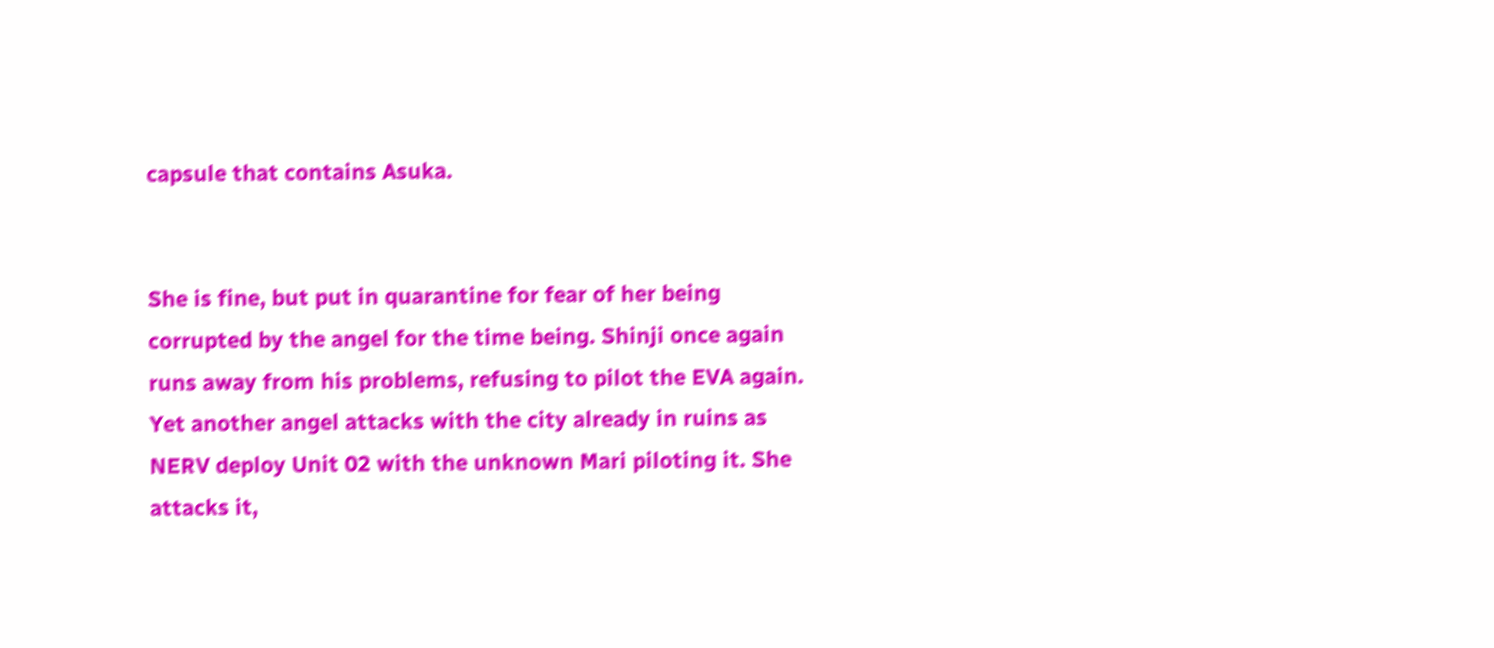capsule that contains Asuka.


She is fine, but put in quarantine for fear of her being corrupted by the angel for the time being. Shinji once again runs away from his problems, refusing to pilot the EVA again. Yet another angel attacks with the city already in ruins as NERV deploy Unit 02 with the unknown Mari piloting it. She attacks it,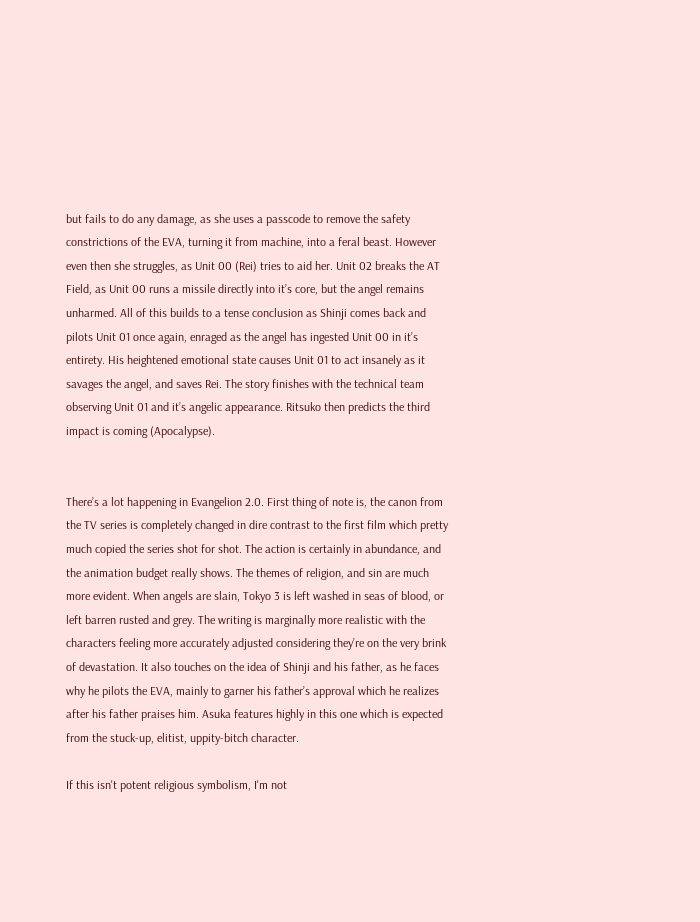but fails to do any damage, as she uses a passcode to remove the safety constrictions of the EVA, turning it from machine, into a feral beast. However even then she struggles, as Unit 00 (Rei) tries to aid her. Unit 02 breaks the AT Field, as Unit 00 runs a missile directly into it’s core, but the angel remains unharmed. All of this builds to a tense conclusion as Shinji comes back and pilots Unit 01 once again, enraged as the angel has ingested Unit 00 in it’s entirety. His heightened emotional state causes Unit 01 to act insanely as it savages the angel, and saves Rei. The story finishes with the technical team observing Unit 01 and it’s angelic appearance. Ritsuko then predicts the third impact is coming (Apocalypse).


There’s a lot happening in Evangelion 2.0. First thing of note is, the canon from the TV series is completely changed in dire contrast to the first film which pretty much copied the series shot for shot. The action is certainly in abundance, and the animation budget really shows. The themes of religion, and sin are much more evident. When angels are slain, Tokyo 3 is left washed in seas of blood, or left barren rusted and grey. The writing is marginally more realistic with the characters feeling more accurately adjusted considering they’re on the very brink of devastation. It also touches on the idea of Shinji and his father, as he faces why he pilots the EVA, mainly to garner his father’s approval which he realizes after his father praises him. Asuka features highly in this one which is expected from the stuck-up, elitist, uppity-bitch character.

If this isn't potent religious symbolism, I'm not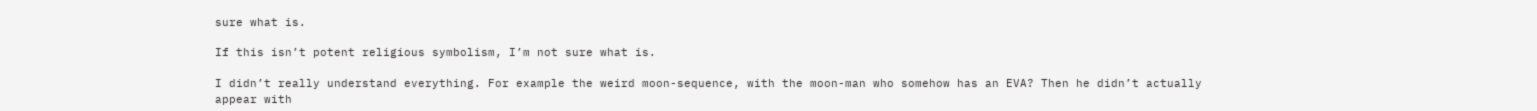sure what is.

If this isn’t potent religious symbolism, I’m not sure what is.

I didn’t really understand everything. For example the weird moon-sequence, with the moon-man who somehow has an EVA? Then he didn’t actually appear with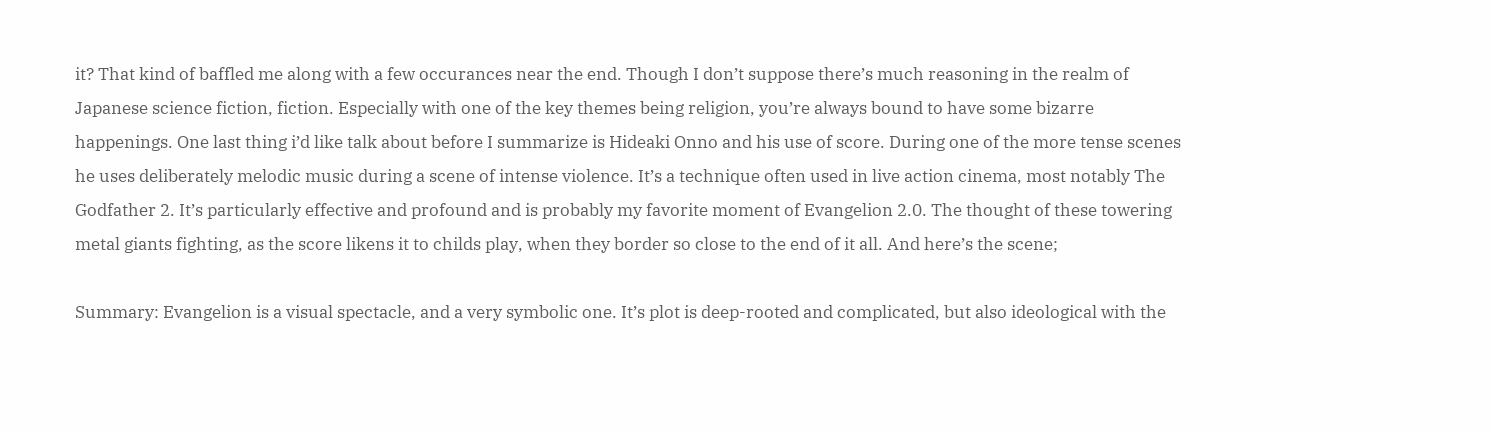it? That kind of baffled me along with a few occurances near the end. Though I don’t suppose there’s much reasoning in the realm of Japanese science fiction, fiction. Especially with one of the key themes being religion, you’re always bound to have some bizarre happenings. One last thing i’d like talk about before I summarize is Hideaki Onno and his use of score. During one of the more tense scenes he uses deliberately melodic music during a scene of intense violence. It’s a technique often used in live action cinema, most notably The Godfather 2. It’s particularly effective and profound and is probably my favorite moment of Evangelion 2.0. The thought of these towering metal giants fighting, as the score likens it to childs play, when they border so close to the end of it all. And here’s the scene;

Summary: Evangelion is a visual spectacle, and a very symbolic one. It’s plot is deep-rooted and complicated, but also ideological with the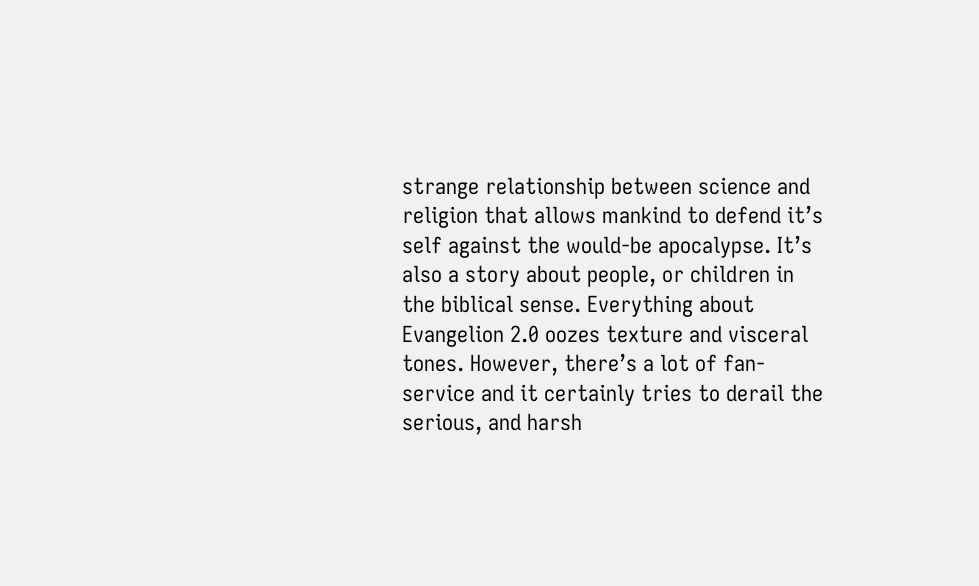strange relationship between science and religion that allows mankind to defend it’s self against the would-be apocalypse. It’s also a story about people, or children in the biblical sense. Everything about Evangelion 2.0 oozes texture and visceral tones. However, there’s a lot of fan-service and it certainly tries to derail the serious, and harsh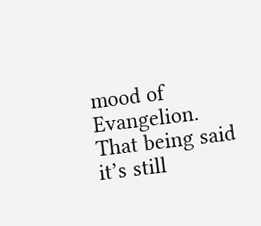mood of Evangelion. That being said it’s still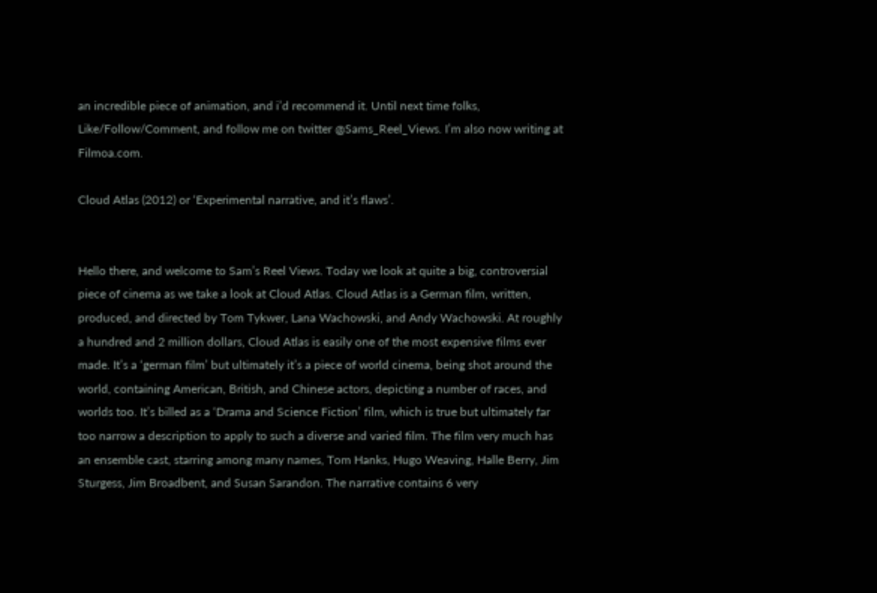an incredible piece of animation, and i’d recommend it. Until next time folks, Like/Follow/Comment, and follow me on twitter @Sams_Reel_Views. I’m also now writing at Filmoa.com.

Cloud Atlas (2012) or ‘Experimental narrative, and it’s flaws’.


Hello there, and welcome to Sam’s Reel Views. Today we look at quite a big, controversial piece of cinema as we take a look at Cloud Atlas. Cloud Atlas is a German film, written, produced, and directed by Tom Tykwer, Lana Wachowski, and Andy Wachowski. At roughly a hundred and 2 million dollars, Cloud Atlas is easily one of the most expensive films ever made. It’s a ‘german film’ but ultimately it’s a piece of world cinema, being shot around the world, containing American, British, and Chinese actors, depicting a number of races, and worlds too. It’s billed as a ‘Drama and Science Fiction’ film, which is true but ultimately far too narrow a description to apply to such a diverse and varied film. The film very much has an ensemble cast, starring among many names, Tom Hanks, Hugo Weaving, Halle Berry, Jim Sturgess, Jim Broadbent, and Susan Sarandon. The narrative contains 6 very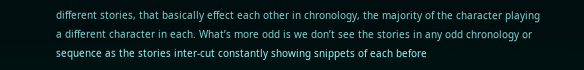different stories, that basically effect each other in chronology, the majority of the character playing a different character in each. What’s more odd is we don’t see the stories in any odd chronology or sequence as the stories inter-cut constantly showing snippets of each before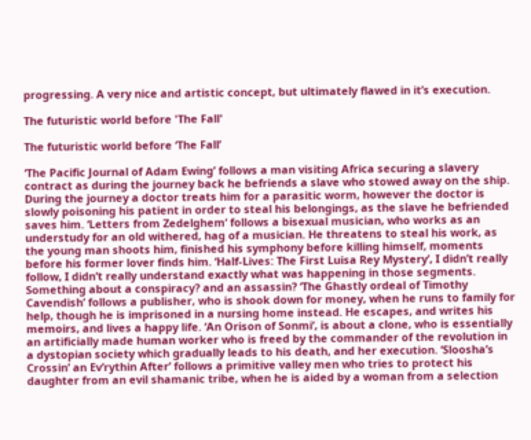progressing. A very nice and artistic concept, but ultimately flawed in it’s execution.

The futuristic world before 'The Fall'

The futuristic world before ‘The Fall’

‘The Pacific Journal of Adam Ewing’ follows a man visiting Africa securing a slavery contract as during the journey back he befriends a slave who stowed away on the ship. During the journey a doctor treats him for a parasitic worm, however the doctor is slowly poisoning his patient in order to steal his belongings, as the slave he befriended saves him. ‘Letters from Zedelghem‘ follows a bisexual musician, who works as an understudy for an old withered, hag of a musician. He threatens to steal his work, as the young man shoots him, finished his symphony before killing himself, moments before his former lover finds him. ‘Half-Lives: The First Luisa Rey Mystery’, I didn’t really follow, I didn’t really understand exactly what was happening in those segments. Something about a conspiracy? and an assassin? ‘The Ghastly ordeal of Timothy Cavendish’ follows a publisher, who is shook down for money, when he runs to family for help, though he is imprisoned in a nursing home instead. He escapes, and writes his memoirs, and lives a happy life. ‘An Orison of Sonmi’, is about a clone, who is essentially an artificially made human worker who is freed by the commander of the revolution in a dystopian society which gradually leads to his death, and her execution. ‘Sloosha’s Crossin’ an Ev’rythin After’ follows a primitive valley men who tries to protect his daughter from an evil shamanic tribe, when he is aided by a woman from a selection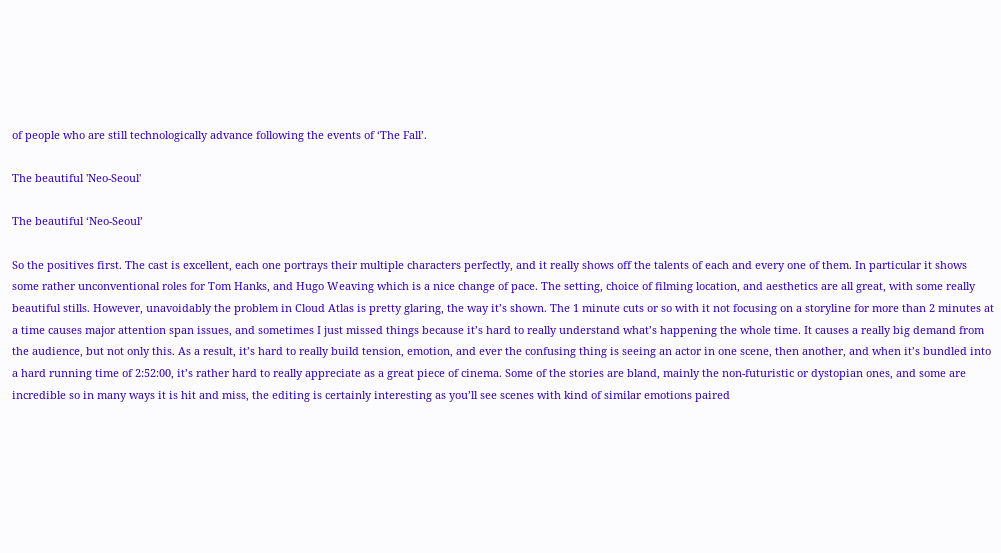of people who are still technologically advance following the events of ‘The Fall’.

The beautiful 'Neo-Seoul'

The beautiful ‘Neo-Seoul’

So the positives first. The cast is excellent, each one portrays their multiple characters perfectly, and it really shows off the talents of each and every one of them. In particular it shows some rather unconventional roles for Tom Hanks, and Hugo Weaving which is a nice change of pace. The setting, choice of filming location, and aesthetics are all great, with some really beautiful stills. However, unavoidably the problem in Cloud Atlas is pretty glaring, the way it’s shown. The 1 minute cuts or so with it not focusing on a storyline for more than 2 minutes at a time causes major attention span issues, and sometimes I just missed things because it’s hard to really understand what’s happening the whole time. It causes a really big demand from the audience, but not only this. As a result, it’s hard to really build tension, emotion, and ever the confusing thing is seeing an actor in one scene, then another, and when it’s bundled into a hard running time of 2:52:00, it’s rather hard to really appreciate as a great piece of cinema. Some of the stories are bland, mainly the non-futuristic or dystopian ones, and some are incredible so in many ways it is hit and miss, the editing is certainly interesting as you’ll see scenes with kind of similar emotions paired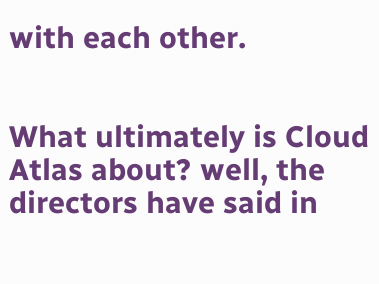with each other.


What ultimately is Cloud Atlas about? well, the directors have said in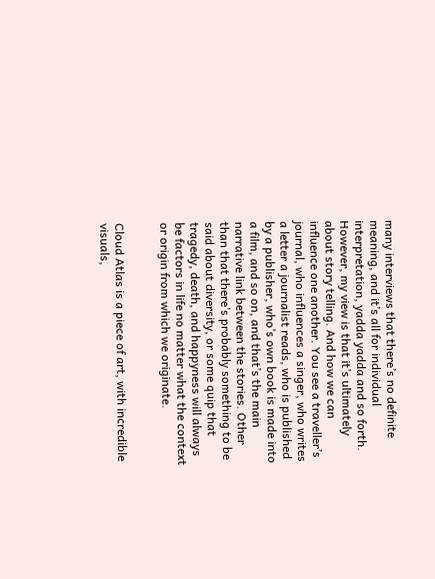many interviews that there’s no definite meaning, and it’s all for individual interpretation, yadda yadda and so forth. However, my view is that it’s ultimately about story telling. And how we can influence one another. You see a traveller’s journal, who influences a singer, who writes a letter a journalist reads, who is published by a publisher, who’s own book is made into a film, and so on, and that’s the main narrative link between the stories. Other than that there’s probably something to be said about diversity, or some quip that tragedy, death, and happyness will always be factors in life no matter what the context or origin from which we originate.


Cloud Atlas is a piece of art, with incredible visuals,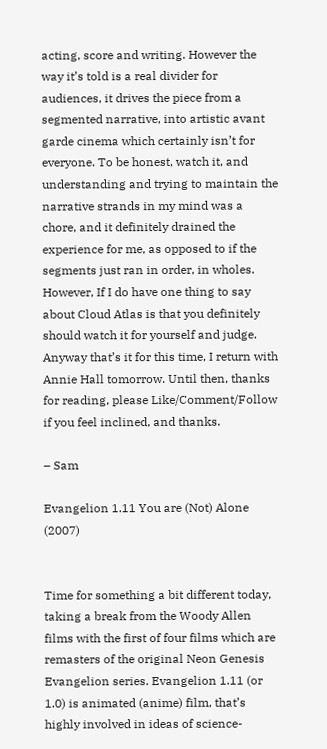acting, score and writing. However the way it’s told is a real divider for audiences, it drives the piece from a segmented narrative, into artistic avant garde cinema which certainly isn’t for everyone. To be honest, watch it, and understanding and trying to maintain the narrative strands in my mind was a chore, and it definitely drained the experience for me, as opposed to if the segments just ran in order, in wholes. However, If I do have one thing to say about Cloud Atlas is that you definitely should watch it for yourself and judge. Anyway that’s it for this time, I return with Annie Hall tomorrow. Until then, thanks for reading, please Like/Comment/Follow if you feel inclined, and thanks.

– Sam

Evangelion 1.11 You are (Not) Alone (2007)


Time for something a bit different today, taking a break from the Woody Allen films with the first of four films which are remasters of the original Neon Genesis Evangelion series. Evangelion 1.11 (or 1.0) is animated (anime) film, that’s highly involved in ideas of science-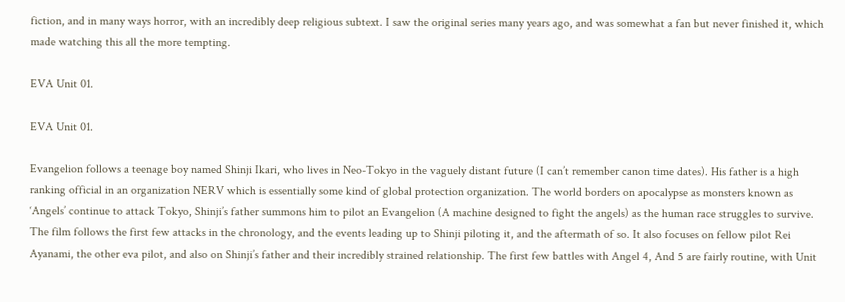fiction, and in many ways horror, with an incredibly deep religious subtext. I saw the original series many years ago, and was somewhat a fan but never finished it, which made watching this all the more tempting.

EVA Unit 01.

EVA Unit 01.

Evangelion follows a teenage boy named Shinji Ikari, who lives in Neo-Tokyo in the vaguely distant future (I can’t remember canon time dates). His father is a high ranking official in an organization NERV which is essentially some kind of global protection organization. The world borders on apocalypse as monsters known as ‘Angels’ continue to attack Tokyo, Shinji’s father summons him to pilot an Evangelion (A machine designed to fight the angels) as the human race struggles to survive. The film follows the first few attacks in the chronology, and the events leading up to Shinji piloting it, and the aftermath of so. It also focuses on fellow pilot Rei Ayanami, the other eva pilot, and also on Shinji’s father and their incredibly strained relationship. The first few battles with Angel 4, And 5 are fairly routine, with Unit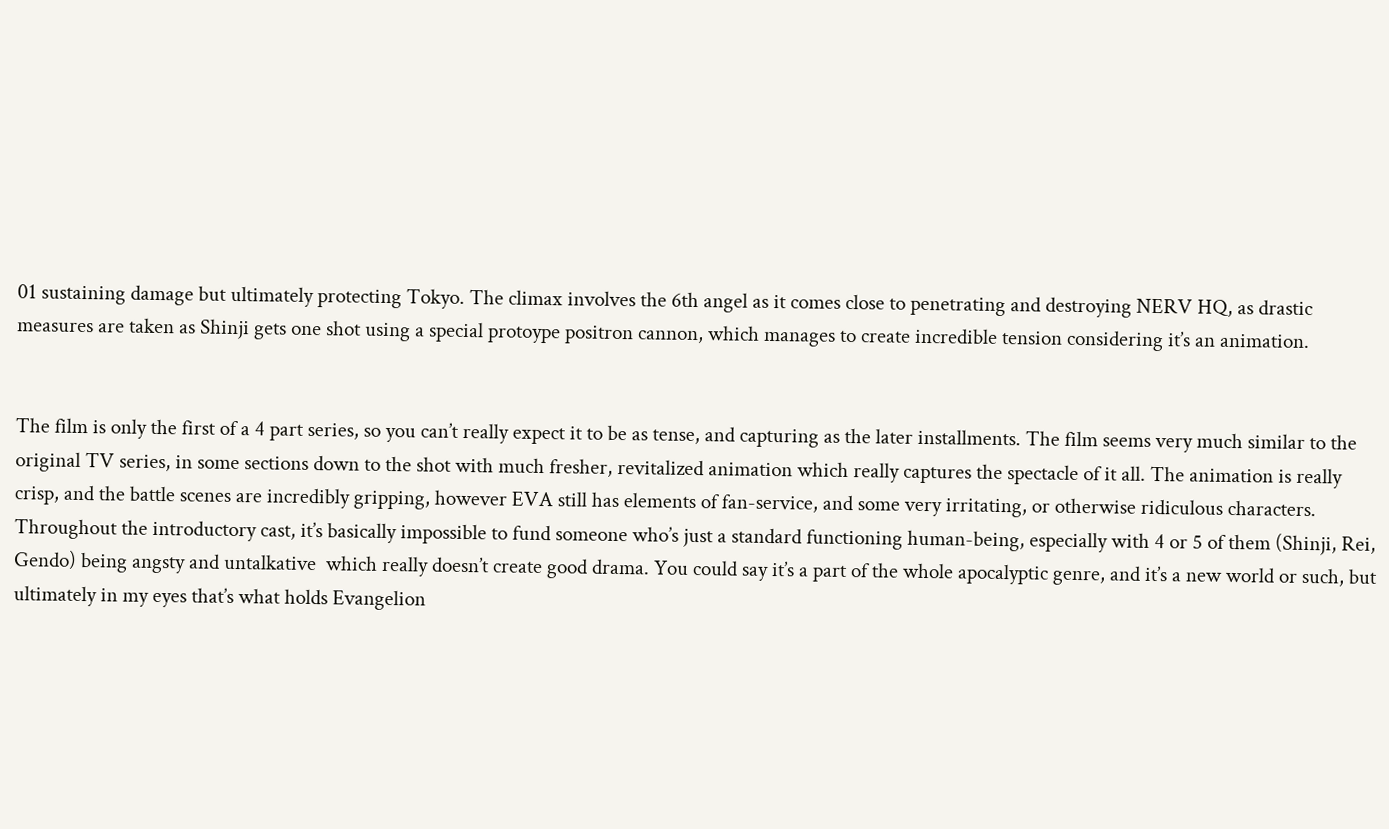01 sustaining damage but ultimately protecting Tokyo. The climax involves the 6th angel as it comes close to penetrating and destroying NERV HQ, as drastic measures are taken as Shinji gets one shot using a special protoype positron cannon, which manages to create incredible tension considering it’s an animation.


The film is only the first of a 4 part series, so you can’t really expect it to be as tense, and capturing as the later installments. The film seems very much similar to the original TV series, in some sections down to the shot with much fresher, revitalized animation which really captures the spectacle of it all. The animation is really crisp, and the battle scenes are incredibly gripping, however EVA still has elements of fan-service, and some very irritating, or otherwise ridiculous characters. Throughout the introductory cast, it’s basically impossible to fund someone who’s just a standard functioning human-being, especially with 4 or 5 of them (Shinji, Rei, Gendo) being angsty and untalkative  which really doesn’t create good drama. You could say it’s a part of the whole apocalyptic genre, and it’s a new world or such, but ultimately in my eyes that’s what holds Evangelion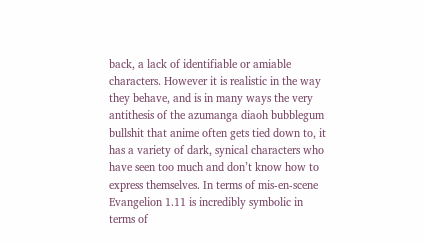back, a lack of identifiable or amiable characters. However it is realistic in the way they behave, and is in many ways the very antithesis of the azumanga diaoh bubblegum bullshit that anime often gets tied down to, it has a variety of dark, synical characters who have seen too much and don’t know how to express themselves. In terms of mis-en-scene Evangelion 1.11 is incredibly symbolic in terms of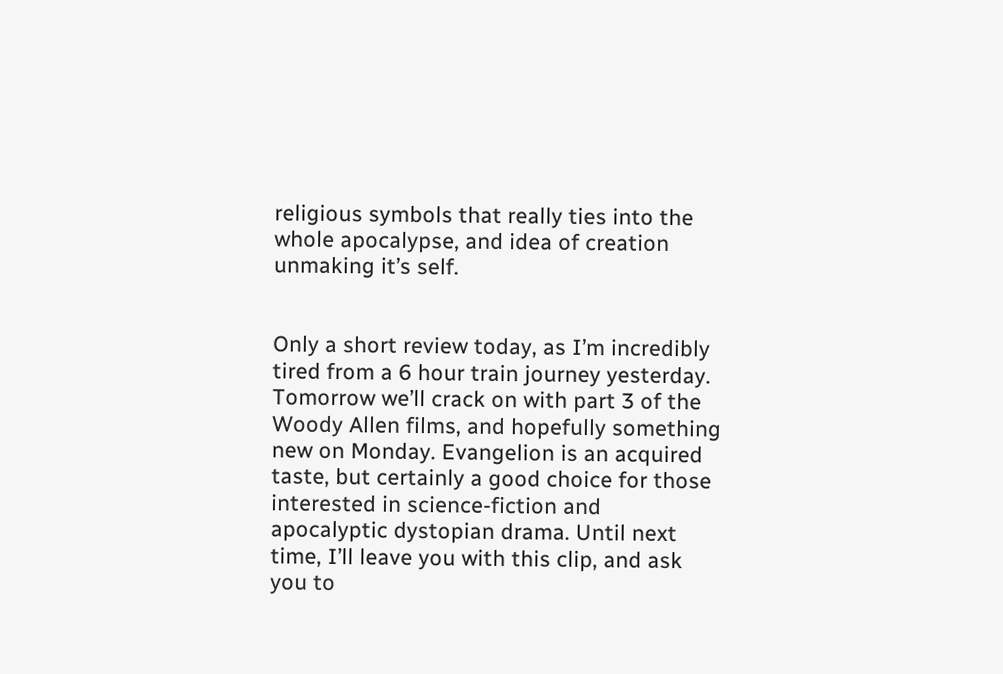religious symbols that really ties into the whole apocalypse, and idea of creation unmaking it’s self.


Only a short review today, as I’m incredibly tired from a 6 hour train journey yesterday. Tomorrow we’ll crack on with part 3 of the Woody Allen films, and hopefully something new on Monday. Evangelion is an acquired taste, but certainly a good choice for those interested in science-fiction and apocalyptic dystopian drama. Until next time, I’ll leave you with this clip, and ask you to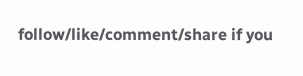follow/like/comment/share if you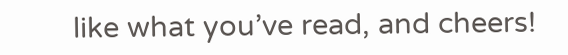like what you’ve read, and cheers!